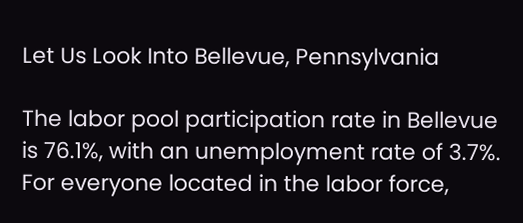Let Us Look Into Bellevue, Pennsylvania

The labor pool participation rate in Bellevue is 76.1%, with an unemployment rate of 3.7%. For everyone located in the labor force,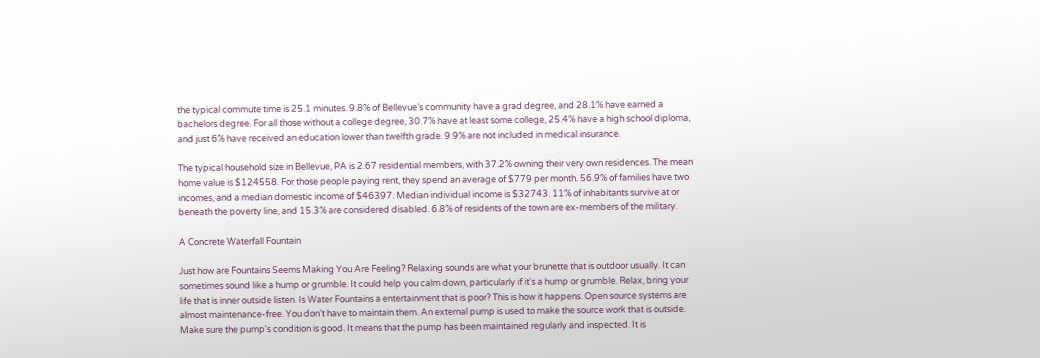the typical commute time is 25.1 minutes. 9.8% of Bellevue’s community have a grad degree, and 28.1% have earned a bachelors degree. For all those without a college degree, 30.7% have at least some college, 25.4% have a high school diploma, and just 6% have received an education lower than twelfth grade. 9.9% are not included in medical insurance.

The typical household size in Bellevue, PA is 2.67 residential members, with 37.2% owning their very own residences. The mean home value is $124558. For those people paying rent, they spend an average of $779 per month. 56.9% of families have two incomes, and a median domestic income of $46397. Median individual income is $32743. 11% of inhabitants survive at or beneath the poverty line, and 15.3% are considered disabled. 6.8% of residents of the town are ex-members of the military.

A Concrete Waterfall Fountain

Just how are Fountains Seems Making You Are Feeling? Relaxing sounds are what your brunette that is outdoor usually. It can sometimes sound like a hump or grumble. It could help you calm down, particularly if it's a hump or grumble. Relax, bring your life that is inner outside listen. Is Water Fountains a entertainment that is poor? This is how it happens. Open source systems are almost maintenance-free. You don't have to maintain them. An external pump is used to make the source work that is outside. Make sure the pump's condition is good. It means that the pump has been maintained regularly and inspected. It is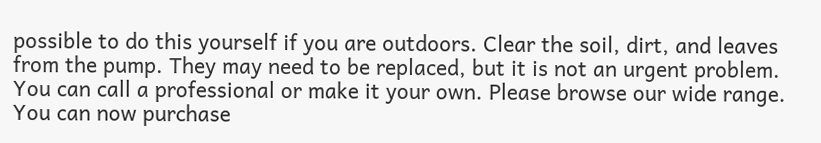possible to do this yourself if you are outdoors. Clear the soil, dirt, and leaves from the pump. They may need to be replaced, but it is not an urgent problem. You can call a professional or make it your own. Please browse our wide range. You can now purchase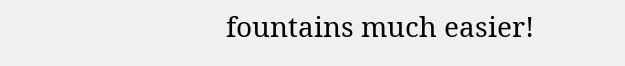fountains much easier!